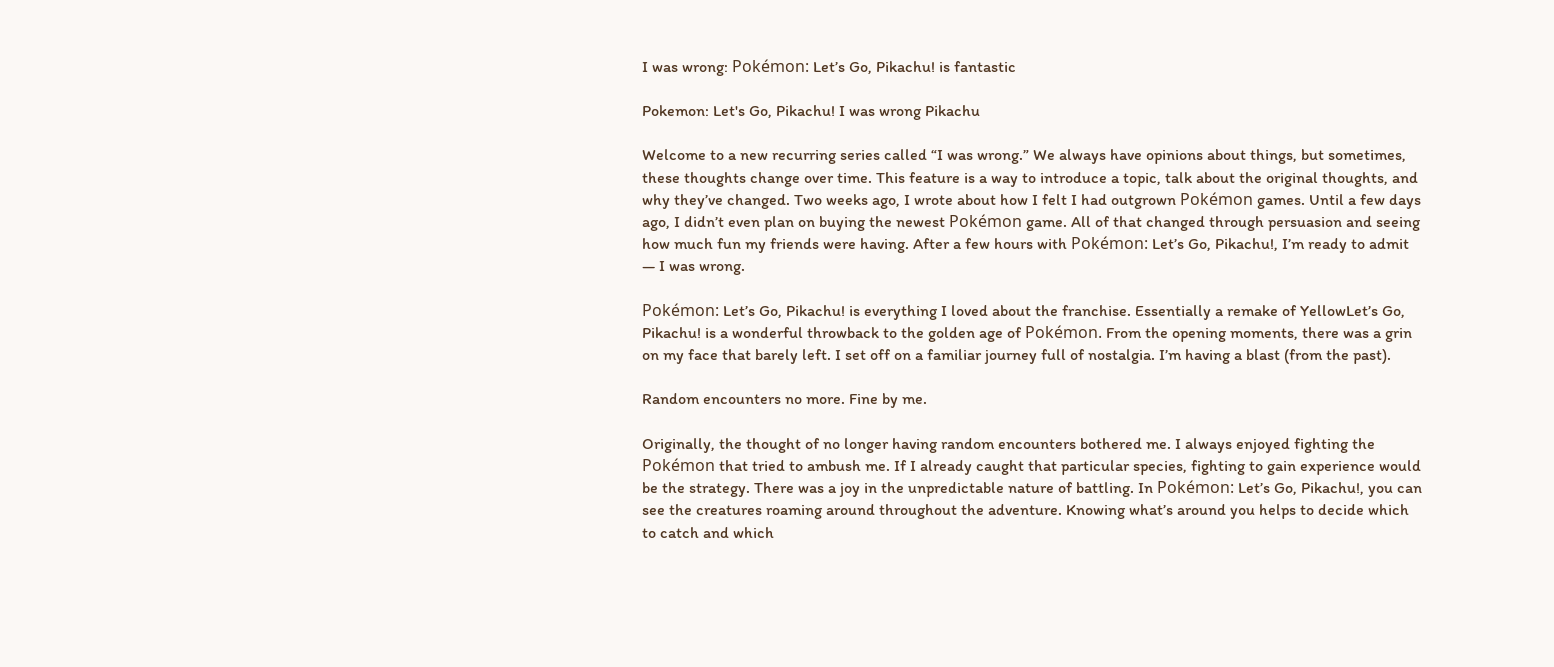I was wrong: Pokémon: Let’s Go, Pikachu! is fantastic

Pokemon: Let's Go, Pikachu! I was wrong Pikachu

Welcome to a new recurring series called “I was wrong.” We always have opinions about things, but sometimes, these thoughts change over time. This feature is a way to introduce a topic, talk about the original thoughts, and why they’ve changed. Two weeks ago, I wrote about how I felt I had outgrown Pokémon games. Until a few days ago, I didn’t even plan on buying the newest Pokémon game. All of that changed through persuasion and seeing how much fun my friends were having. After a few hours with Pokémon: Let’s Go, Pikachu!, I’m ready to admit — I was wrong.

Pokémon: Let’s Go, Pikachu! is everything I loved about the franchise. Essentially a remake of YellowLet’s Go, Pikachu! is a wonderful throwback to the golden age of Pokémon. From the opening moments, there was a grin on my face that barely left. I set off on a familiar journey full of nostalgia. I’m having a blast (from the past).

Random encounters no more. Fine by me.

Originally, the thought of no longer having random encounters bothered me. I always enjoyed fighting the Pokémon that tried to ambush me. If I already caught that particular species, fighting to gain experience would be the strategy. There was a joy in the unpredictable nature of battling. In Pokémon: Let’s Go, Pikachu!, you can see the creatures roaming around throughout the adventure. Knowing what’s around you helps to decide which to catch and which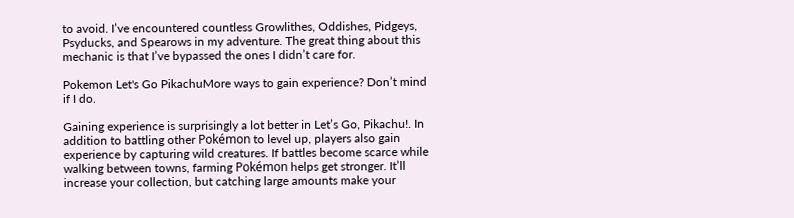to avoid. I’ve encountered countless Growlithes, Oddishes, Pidgeys, Psyducks, and Spearows in my adventure. The great thing about this mechanic is that I’ve bypassed the ones I didn’t care for.

Pokemon Let's Go PikachuMore ways to gain experience? Don’t mind if I do.

Gaining experience is surprisingly a lot better in Let’s Go, Pikachu!. In addition to battling other Pokémon to level up, players also gain experience by capturing wild creatures. If battles become scarce while walking between towns, farming Pokémon helps get stronger. It’ll increase your collection, but catching large amounts make your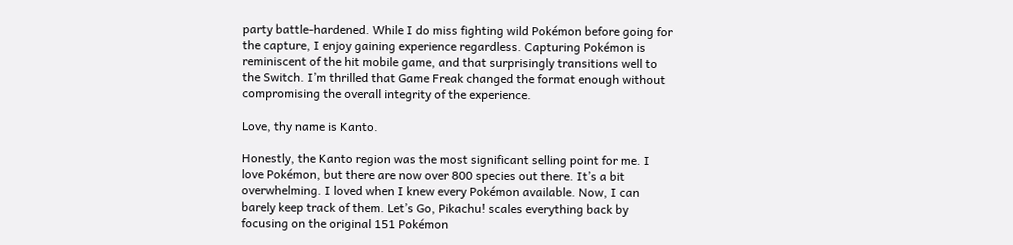party battle-hardened. While I do miss fighting wild Pokémon before going for the capture, I enjoy gaining experience regardless. Capturing Pokémon is reminiscent of the hit mobile game, and that surprisingly transitions well to the Switch. I’m thrilled that Game Freak changed the format enough without compromising the overall integrity of the experience.

Love, thy name is Kanto.

Honestly, the Kanto region was the most significant selling point for me. I love Pokémon, but there are now over 800 species out there. It’s a bit overwhelming. I loved when I knew every Pokémon available. Now, I can barely keep track of them. Let’s Go, Pikachu! scales everything back by focusing on the original 151 Pokémon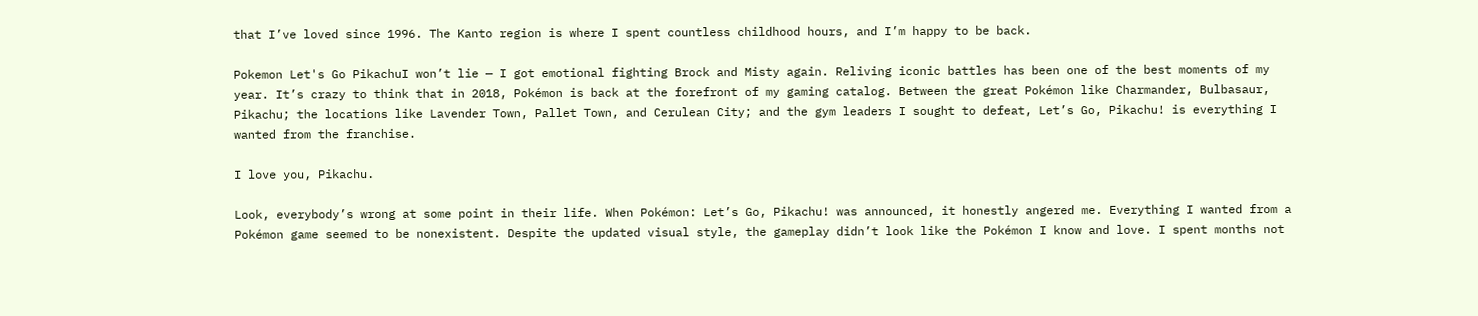that I’ve loved since 1996. The Kanto region is where I spent countless childhood hours, and I’m happy to be back.

Pokemon Let's Go PikachuI won’t lie — I got emotional fighting Brock and Misty again. Reliving iconic battles has been one of the best moments of my year. It’s crazy to think that in 2018, Pokémon is back at the forefront of my gaming catalog. Between the great Pokémon like Charmander, Bulbasaur, Pikachu; the locations like Lavender Town, Pallet Town, and Cerulean City; and the gym leaders I sought to defeat, Let’s Go, Pikachu! is everything I wanted from the franchise.

I love you, Pikachu.

Look, everybody’s wrong at some point in their life. When Pokémon: Let’s Go, Pikachu! was announced, it honestly angered me. Everything I wanted from a Pokémon game seemed to be nonexistent. Despite the updated visual style, the gameplay didn’t look like the Pokémon I know and love. I spent months not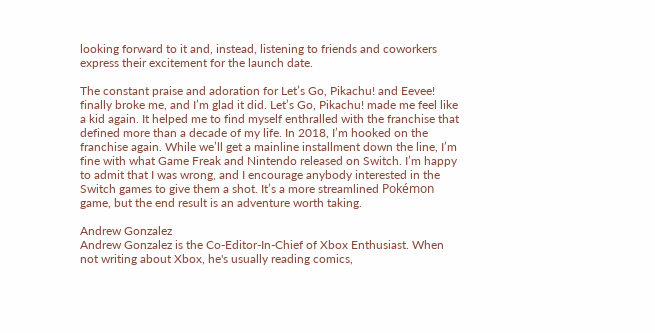looking forward to it and, instead, listening to friends and coworkers express their excitement for the launch date.

The constant praise and adoration for Let’s Go, Pikachu! and Eevee! finally broke me, and I’m glad it did. Let’s Go, Pikachu! made me feel like a kid again. It helped me to find myself enthralled with the franchise that defined more than a decade of my life. In 2018, I’m hooked on the franchise again. While we’ll get a mainline installment down the line, I’m fine with what Game Freak and Nintendo released on Switch. I’m happy to admit that I was wrong, and I encourage anybody interested in the Switch games to give them a shot. It’s a more streamlined Pokémon game, but the end result is an adventure worth taking.

Andrew Gonzalez
Andrew Gonzalez is the Co-Editor-In-Chief of Xbox Enthusiast. When not writing about Xbox, he's usually reading comics,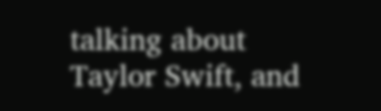talking about Taylor Swift, and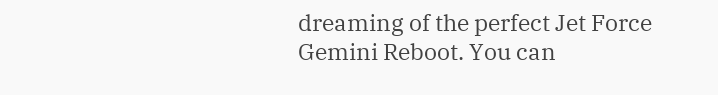dreaming of the perfect Jet Force Gemini Reboot. You can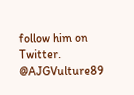follow him on Twitter. @AJGVulture89